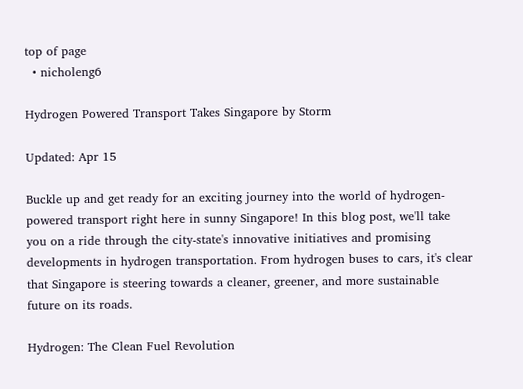top of page
  • nicholeng6

Hydrogen Powered Transport Takes Singapore by Storm

Updated: Apr 15

Buckle up and get ready for an exciting journey into the world of hydrogen-powered transport right here in sunny Singapore! In this blog post, we'll take you on a ride through the city-state's innovative initiatives and promising developments in hydrogen transportation. From hydrogen buses to cars, it's clear that Singapore is steering towards a cleaner, greener, and more sustainable future on its roads.

Hydrogen: The Clean Fuel Revolution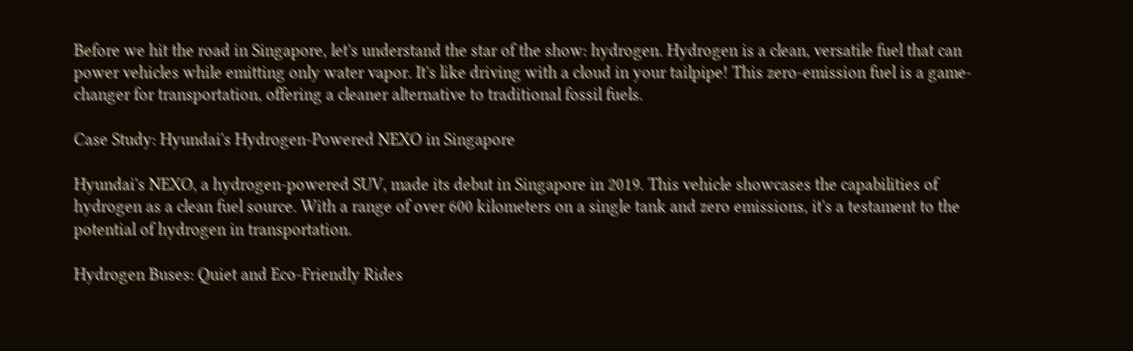Before we hit the road in Singapore, let's understand the star of the show: hydrogen. Hydrogen is a clean, versatile fuel that can power vehicles while emitting only water vapor. It's like driving with a cloud in your tailpipe! This zero-emission fuel is a game-changer for transportation, offering a cleaner alternative to traditional fossil fuels.

Case Study: Hyundai's Hydrogen-Powered NEXO in Singapore

Hyundai's NEXO, a hydrogen-powered SUV, made its debut in Singapore in 2019. This vehicle showcases the capabilities of hydrogen as a clean fuel source. With a range of over 600 kilometers on a single tank and zero emissions, it's a testament to the potential of hydrogen in transportation.

Hydrogen Buses: Quiet and Eco-Friendly Rides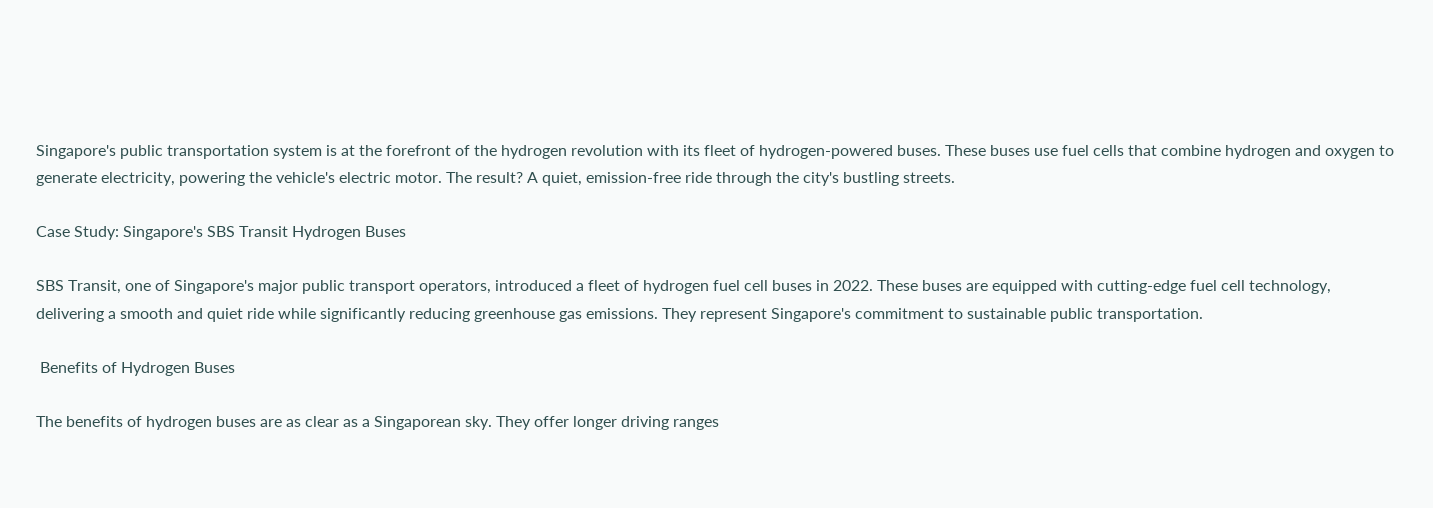Singapore's public transportation system is at the forefront of the hydrogen revolution with its fleet of hydrogen-powered buses. These buses use fuel cells that combine hydrogen and oxygen to generate electricity, powering the vehicle's electric motor. The result? A quiet, emission-free ride through the city's bustling streets.

Case Study: Singapore's SBS Transit Hydrogen Buses

SBS Transit, one of Singapore's major public transport operators, introduced a fleet of hydrogen fuel cell buses in 2022. These buses are equipped with cutting-edge fuel cell technology, delivering a smooth and quiet ride while significantly reducing greenhouse gas emissions. They represent Singapore's commitment to sustainable public transportation.

 Benefits of Hydrogen Buses

The benefits of hydrogen buses are as clear as a Singaporean sky. They offer longer driving ranges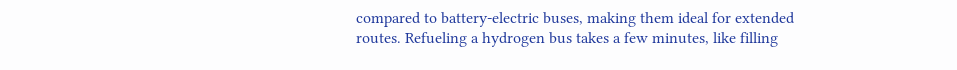compared to battery-electric buses, making them ideal for extended routes. Refueling a hydrogen bus takes a few minutes, like filling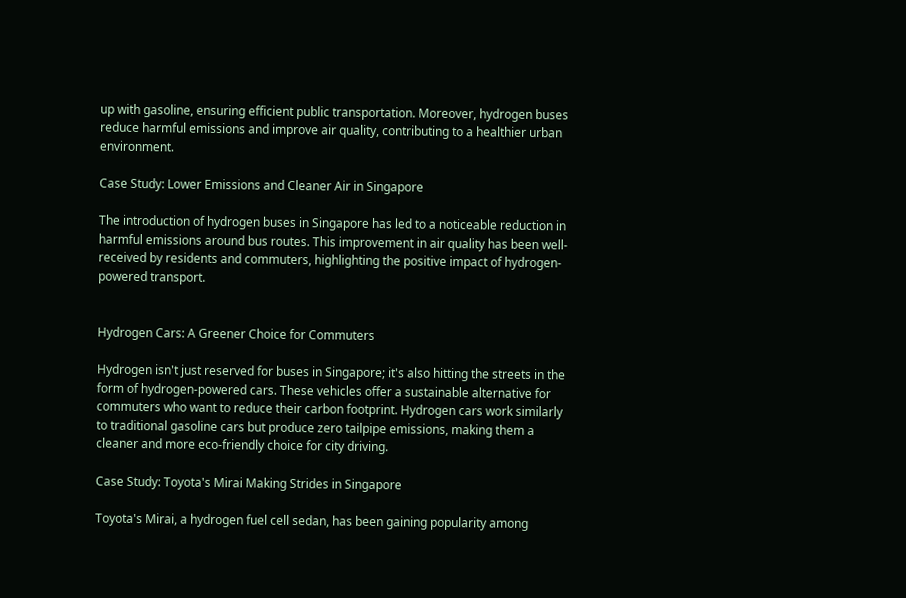up with gasoline, ensuring efficient public transportation. Moreover, hydrogen buses reduce harmful emissions and improve air quality, contributing to a healthier urban environment.

Case Study: Lower Emissions and Cleaner Air in Singapore

The introduction of hydrogen buses in Singapore has led to a noticeable reduction in harmful emissions around bus routes. This improvement in air quality has been well-received by residents and commuters, highlighting the positive impact of hydrogen-powered transport.


Hydrogen Cars: A Greener Choice for Commuters

Hydrogen isn't just reserved for buses in Singapore; it's also hitting the streets in the form of hydrogen-powered cars. These vehicles offer a sustainable alternative for commuters who want to reduce their carbon footprint. Hydrogen cars work similarly to traditional gasoline cars but produce zero tailpipe emissions, making them a cleaner and more eco-friendly choice for city driving.

Case Study: Toyota's Mirai Making Strides in Singapore

Toyota's Mirai, a hydrogen fuel cell sedan, has been gaining popularity among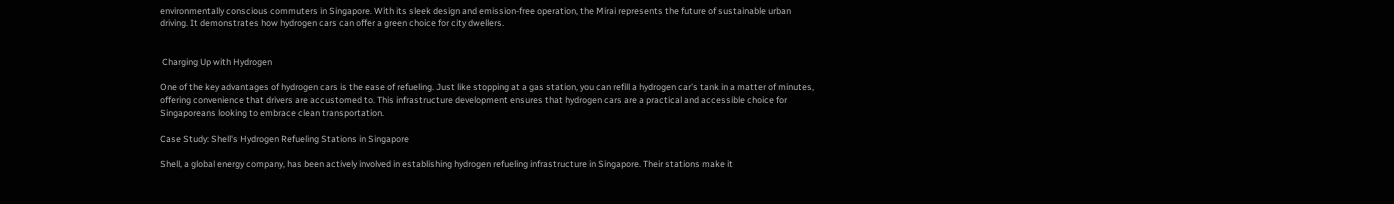environmentally conscious commuters in Singapore. With its sleek design and emission-free operation, the Mirai represents the future of sustainable urban driving. It demonstrates how hydrogen cars can offer a green choice for city dwellers.


 Charging Up with Hydrogen

One of the key advantages of hydrogen cars is the ease of refueling. Just like stopping at a gas station, you can refill a hydrogen car's tank in a matter of minutes, offering convenience that drivers are accustomed to. This infrastructure development ensures that hydrogen cars are a practical and accessible choice for Singaporeans looking to embrace clean transportation.

Case Study: Shell's Hydrogen Refueling Stations in Singapore

Shell, a global energy company, has been actively involved in establishing hydrogen refueling infrastructure in Singapore. Their stations make it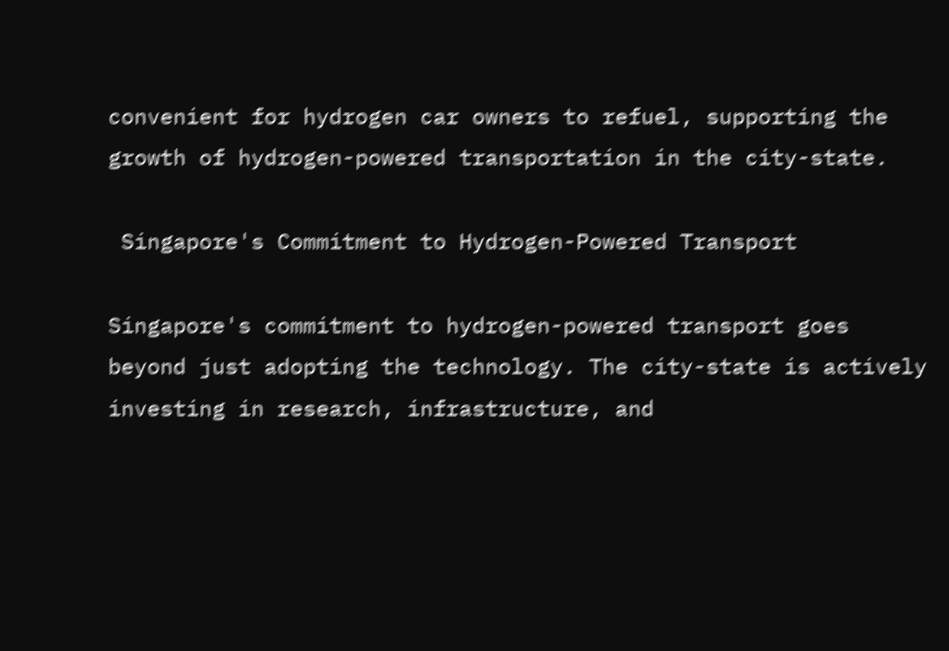convenient for hydrogen car owners to refuel, supporting the growth of hydrogen-powered transportation in the city-state.

 Singapore's Commitment to Hydrogen-Powered Transport

Singapore's commitment to hydrogen-powered transport goes beyond just adopting the technology. The city-state is actively investing in research, infrastructure, and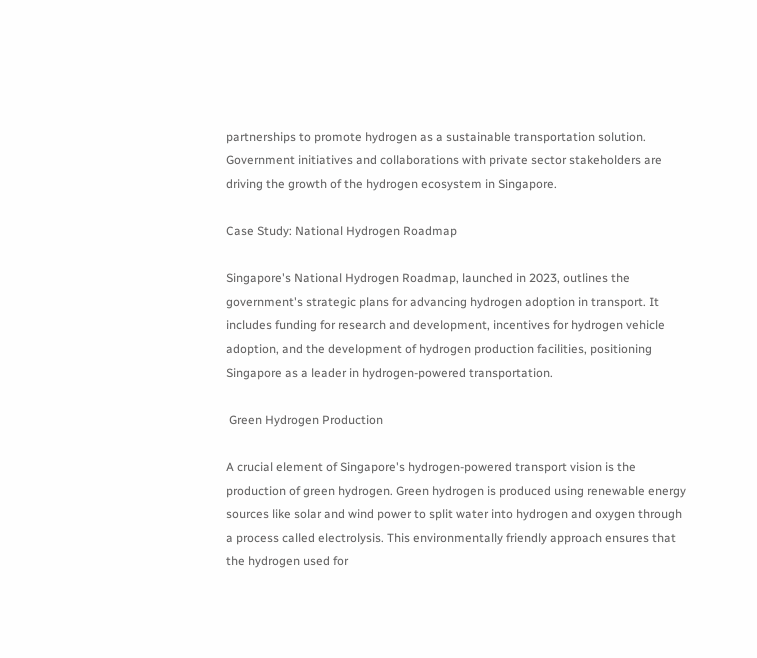partnerships to promote hydrogen as a sustainable transportation solution. Government initiatives and collaborations with private sector stakeholders are driving the growth of the hydrogen ecosystem in Singapore.

Case Study: National Hydrogen Roadmap

Singapore's National Hydrogen Roadmap, launched in 2023, outlines the government's strategic plans for advancing hydrogen adoption in transport. It includes funding for research and development, incentives for hydrogen vehicle adoption, and the development of hydrogen production facilities, positioning Singapore as a leader in hydrogen-powered transportation.

 Green Hydrogen Production

A crucial element of Singapore's hydrogen-powered transport vision is the production of green hydrogen. Green hydrogen is produced using renewable energy sources like solar and wind power to split water into hydrogen and oxygen through a process called electrolysis. This environmentally friendly approach ensures that the hydrogen used for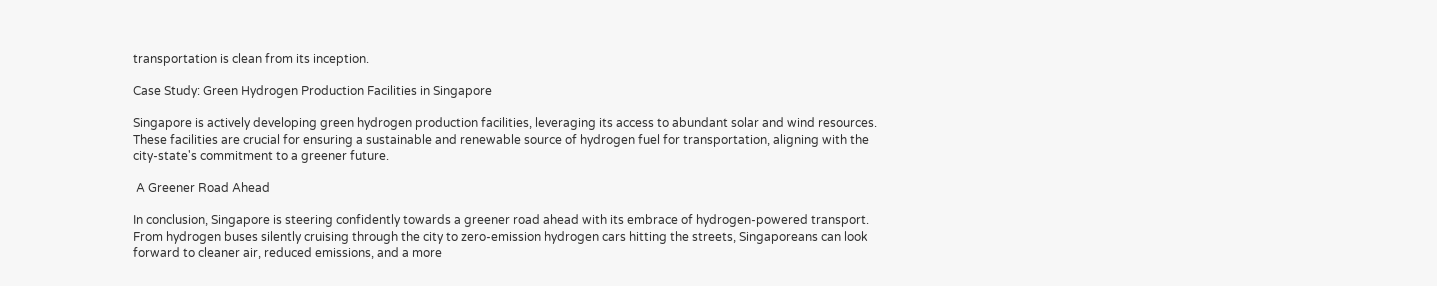transportation is clean from its inception.

Case Study: Green Hydrogen Production Facilities in Singapore

Singapore is actively developing green hydrogen production facilities, leveraging its access to abundant solar and wind resources. These facilities are crucial for ensuring a sustainable and renewable source of hydrogen fuel for transportation, aligning with the city-state's commitment to a greener future.

 A Greener Road Ahead

In conclusion, Singapore is steering confidently towards a greener road ahead with its embrace of hydrogen-powered transport. From hydrogen buses silently cruising through the city to zero-emission hydrogen cars hitting the streets, Singaporeans can look forward to cleaner air, reduced emissions, and a more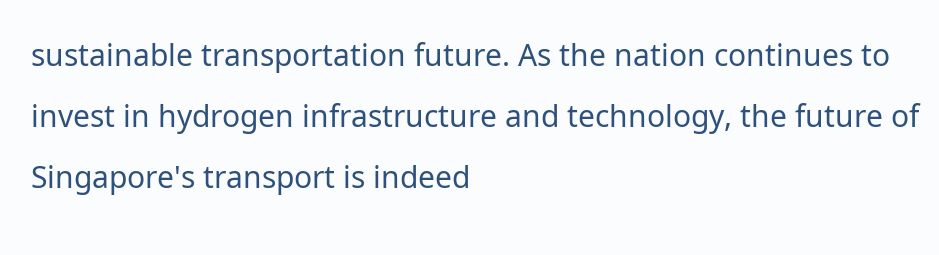sustainable transportation future. As the nation continues to invest in hydrogen infrastructure and technology, the future of Singapore's transport is indeed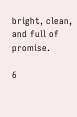bright, clean, and full of promise.

6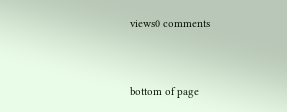views0 comments


bottom of page